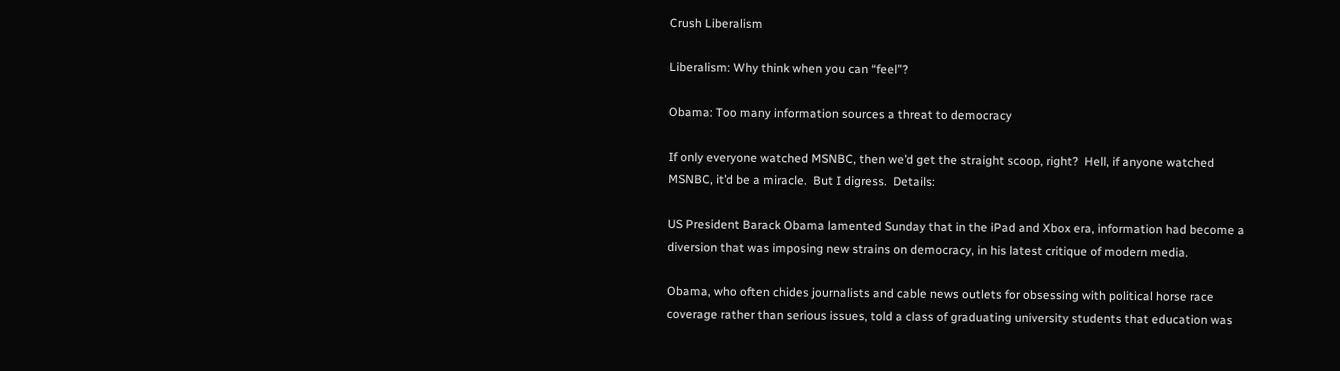Crush Liberalism

Liberalism: Why think when you can “feel”?

Obama: Too many information sources a threat to democracy

If only everyone watched MSNBC, then we’d get the straight scoop, right?  Hell, if anyone watched MSNBC, it’d be a miracle.  But I digress.  Details:

US President Barack Obama lamented Sunday that in the iPad and Xbox era, information had become a diversion that was imposing new strains on democracy, in his latest critique of modern media.

Obama, who often chides journalists and cable news outlets for obsessing with political horse race coverage rather than serious issues, told a class of graduating university students that education was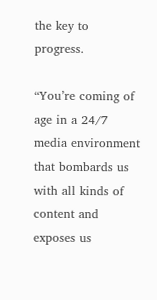the key to progress.

“You’re coming of age in a 24/7 media environment that bombards us with all kinds of content and exposes us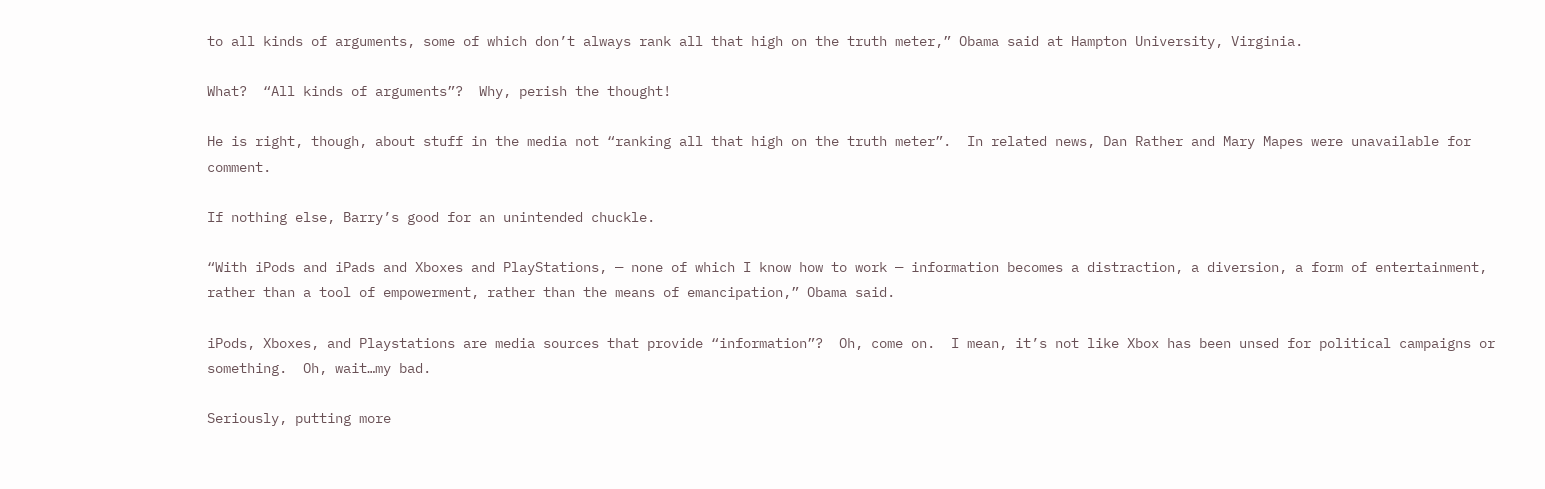to all kinds of arguments, some of which don’t always rank all that high on the truth meter,” Obama said at Hampton University, Virginia.

What?  “All kinds of arguments”?  Why, perish the thought!

He is right, though, about stuff in the media not “ranking all that high on the truth meter”.  In related news, Dan Rather and Mary Mapes were unavailable for comment.

If nothing else, Barry’s good for an unintended chuckle.

“With iPods and iPads and Xboxes and PlayStations, — none of which I know how to work — information becomes a distraction, a diversion, a form of entertainment, rather than a tool of empowerment, rather than the means of emancipation,” Obama said.

iPods, Xboxes, and Playstations are media sources that provide “information”?  Oh, come on.  I mean, it’s not like Xbox has been unsed for political campaigns or something.  Oh, wait…my bad.

Seriously, putting more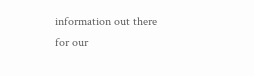information out there for our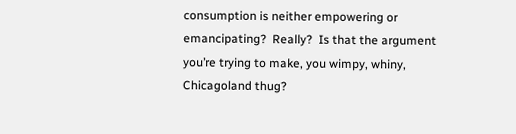consumption is neither empowering or emancipating?  Really?  Is that the argument you’re trying to make, you wimpy, whiny, Chicagoland thug?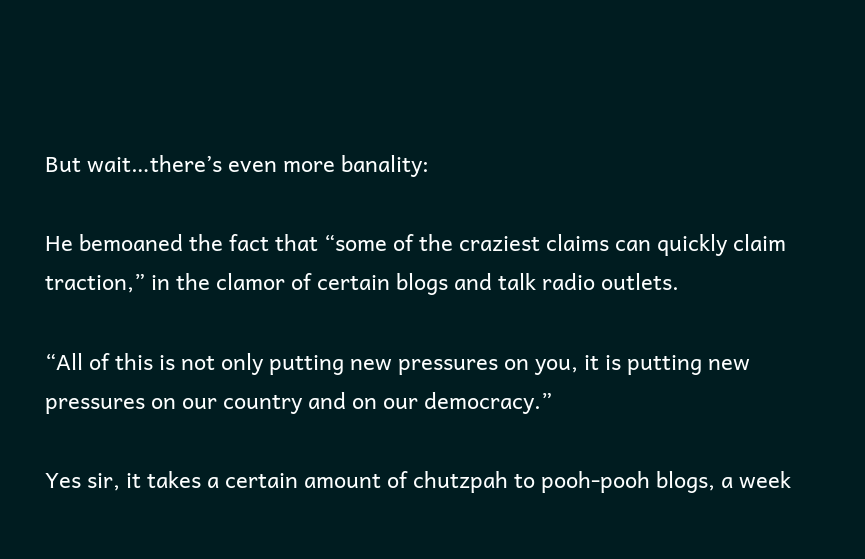But wait…there’s even more banality:

He bemoaned the fact that “some of the craziest claims can quickly claim traction,” in the clamor of certain blogs and talk radio outlets.

“All of this is not only putting new pressures on you, it is putting new pressures on our country and on our democracy.”

Yes sir, it takes a certain amount of chutzpah to pooh-pooh blogs, a week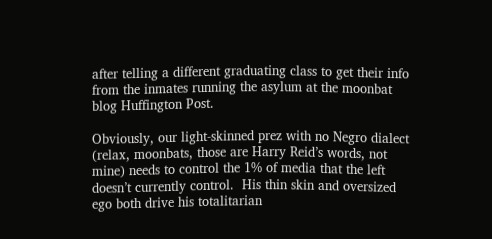after telling a different graduating class to get their info from the inmates running the asylum at the moonbat blog Huffington Post.

Obviously, our light-skinned prez with no Negro dialect (relax, moonbats, those are Harry Reid’s words, not mine) needs to control the 1% of media that the left doesn’t currently control.  His thin skin and oversized ego both drive his totalitarian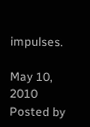impulses.

May 10, 2010 Posted by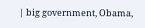| big government, Obama,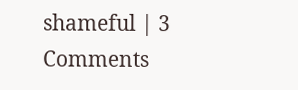shameful | 3 Comments